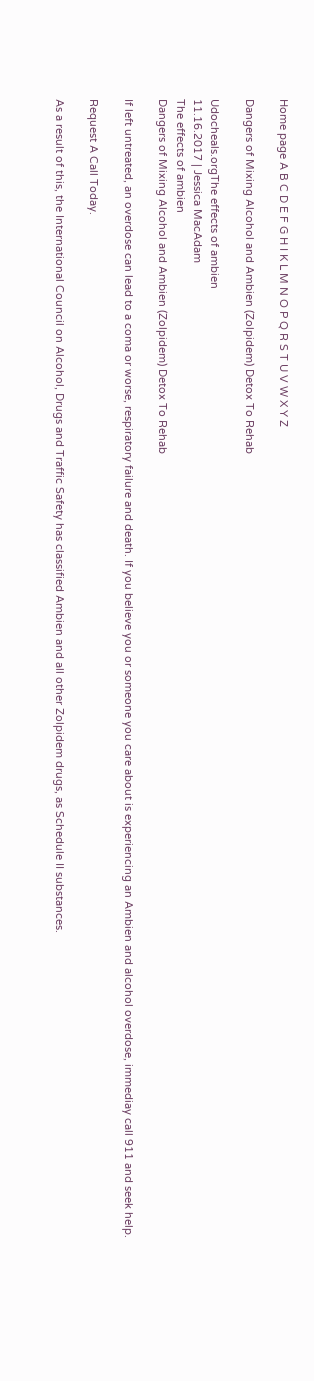Home page A B C D E F G H I K L M N O P Q R S T U V W X Y Z

Dangers of Mixing Alcohol and Ambien (Zolpidem) Detox To Rehab

Udocheals.orgThe effects of ambien
11.16.2017 | Jessica MacAdam
The effects of ambien
Dangers of Mixing Alcohol and Ambien (Zolpidem) Detox To Rehab

If left untreated, an overdose can lead to a coma or worse, respiratory failure and death. If you believe you or someone you care about is experiencing an Ambien and alcohol overdose, immediay call 911 and seek help.

Request A Call Today.

As a result of this, the International Council on Alcohol, Drugs and Traffic Safety has classified Ambien and all other Zolpidem drugs, as Schedule II substances.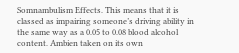Somnambulism Effects. This means that it is classed as impairing someone’s driving ability in the same way as a 0.05 to 0.08 blood alcohol content. Ambien taken on its own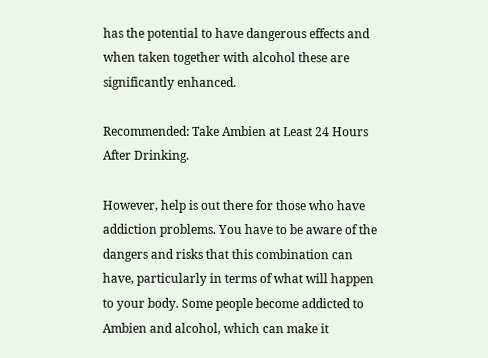has the potential to have dangerous effects and when taken together with alcohol these are significantly enhanced.

Recommended: Take Ambien at Least 24 Hours After Drinking.

However, help is out there for those who have addiction problems. You have to be aware of the dangers and risks that this combination can have, particularly in terms of what will happen to your body. Some people become addicted to Ambien and alcohol, which can make it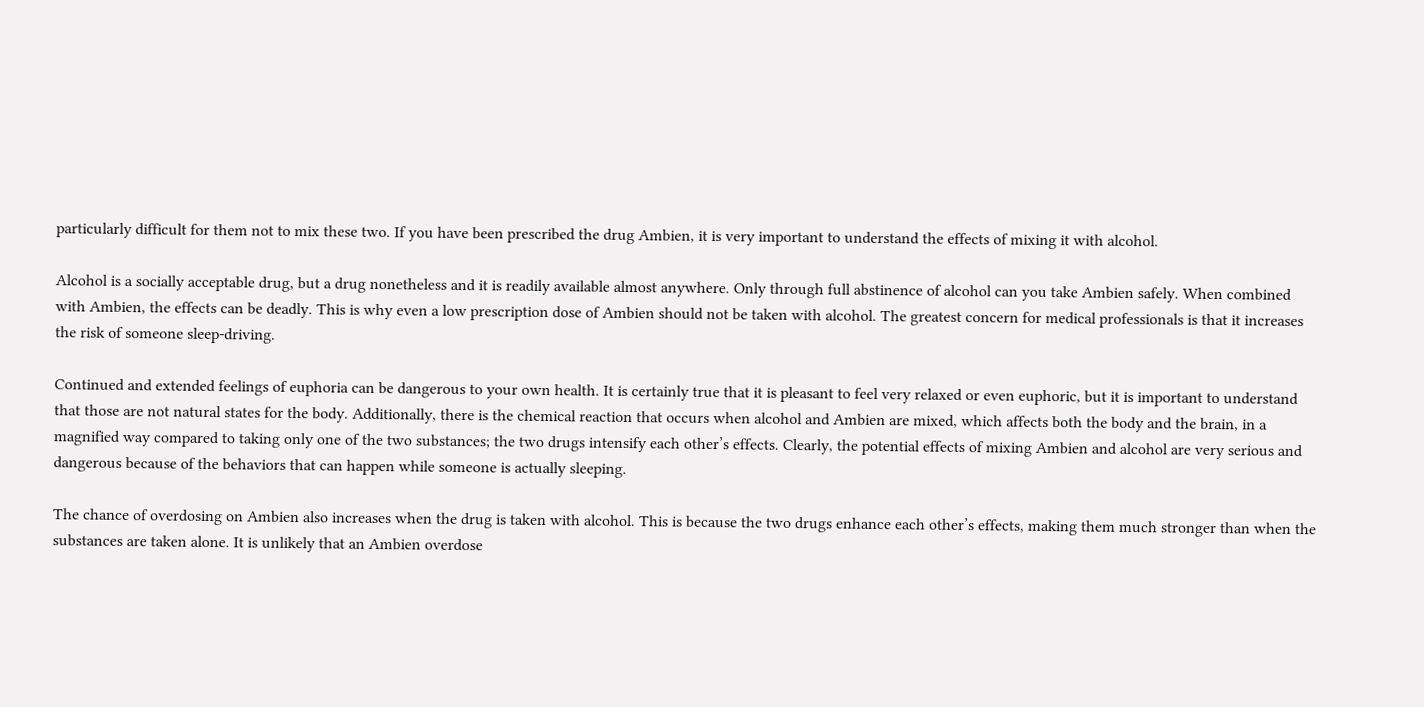particularly difficult for them not to mix these two. If you have been prescribed the drug Ambien, it is very important to understand the effects of mixing it with alcohol.

Alcohol is a socially acceptable drug, but a drug nonetheless and it is readily available almost anywhere. Only through full abstinence of alcohol can you take Ambien safely. When combined with Ambien, the effects can be deadly. This is why even a low prescription dose of Ambien should not be taken with alcohol. The greatest concern for medical professionals is that it increases the risk of someone sleep-driving.

Continued and extended feelings of euphoria can be dangerous to your own health. It is certainly true that it is pleasant to feel very relaxed or even euphoric, but it is important to understand that those are not natural states for the body. Additionally, there is the chemical reaction that occurs when alcohol and Ambien are mixed, which affects both the body and the brain, in a magnified way compared to taking only one of the two substances; the two drugs intensify each other’s effects. Clearly, the potential effects of mixing Ambien and alcohol are very serious and dangerous because of the behaviors that can happen while someone is actually sleeping.

The chance of overdosing on Ambien also increases when the drug is taken with alcohol. This is because the two drugs enhance each other’s effects, making them much stronger than when the substances are taken alone. It is unlikely that an Ambien overdose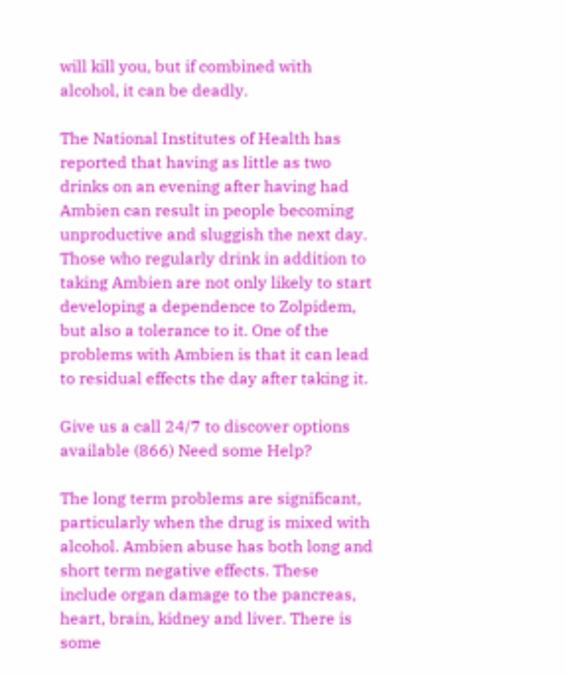will kill you, but if combined with alcohol, it can be deadly.

The National Institutes of Health has reported that having as little as two drinks on an evening after having had Ambien can result in people becoming unproductive and sluggish the next day. Those who regularly drink in addition to taking Ambien are not only likely to start developing a dependence to Zolpidem, but also a tolerance to it. One of the problems with Ambien is that it can lead to residual effects the day after taking it.

Give us a call 24/7 to discover options available (866) Need some Help?

The long term problems are significant, particularly when the drug is mixed with alcohol. Ambien abuse has both long and short term negative effects. These include organ damage to the pancreas, heart, brain, kidney and liver. There is some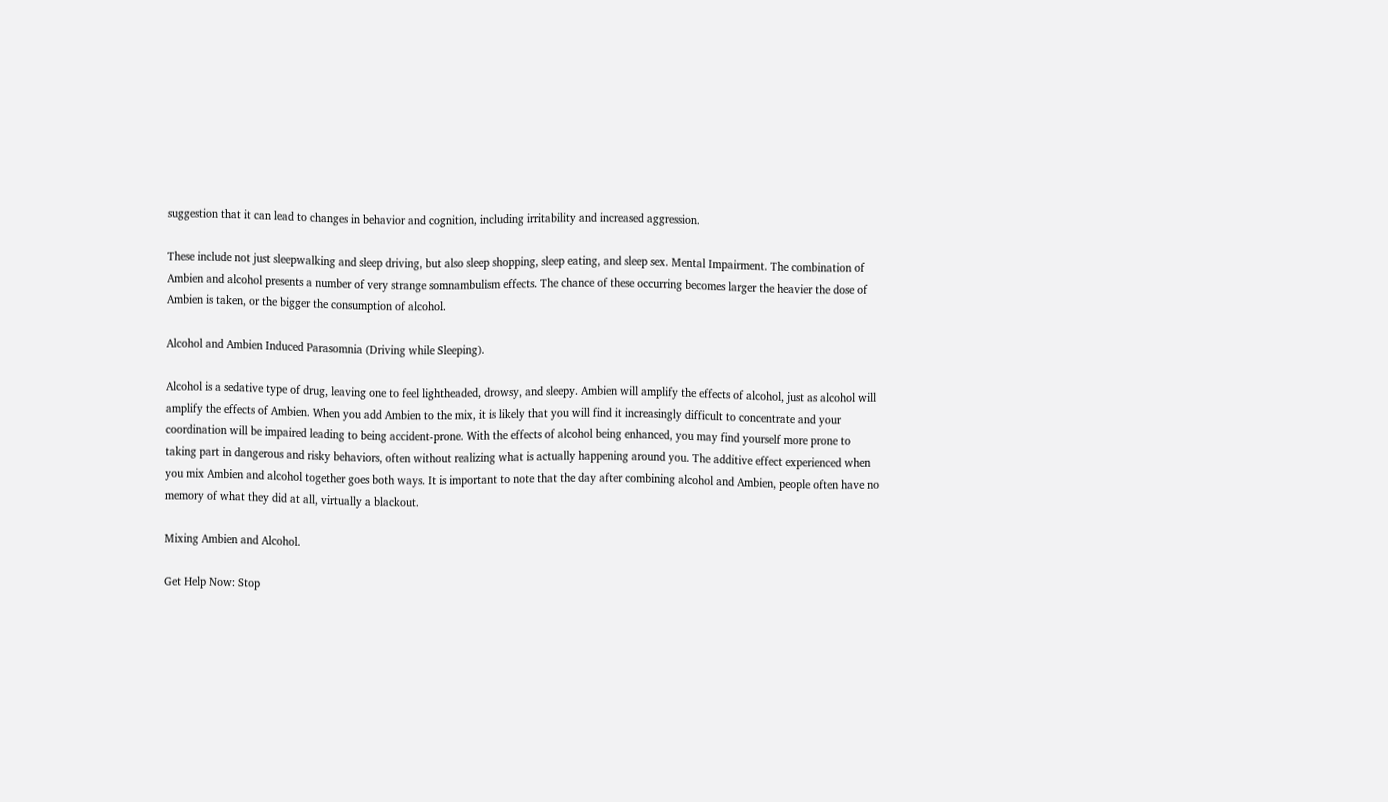suggestion that it can lead to changes in behavior and cognition, including irritability and increased aggression.

These include not just sleepwalking and sleep driving, but also sleep shopping, sleep eating, and sleep sex. Mental Impairment. The combination of Ambien and alcohol presents a number of very strange somnambulism effects. The chance of these occurring becomes larger the heavier the dose of Ambien is taken, or the bigger the consumption of alcohol.

Alcohol and Ambien Induced Parasomnia (Driving while Sleeping).

Alcohol is a sedative type of drug, leaving one to feel lightheaded, drowsy, and sleepy. Ambien will amplify the effects of alcohol, just as alcohol will amplify the effects of Ambien. When you add Ambien to the mix, it is likely that you will find it increasingly difficult to concentrate and your coordination will be impaired leading to being accident-prone. With the effects of alcohol being enhanced, you may find yourself more prone to taking part in dangerous and risky behaviors, often without realizing what is actually happening around you. The additive effect experienced when you mix Ambien and alcohol together goes both ways. It is important to note that the day after combining alcohol and Ambien, people often have no memory of what they did at all, virtually a blackout.

Mixing Ambien and Alcohol.

Get Help Now: Stop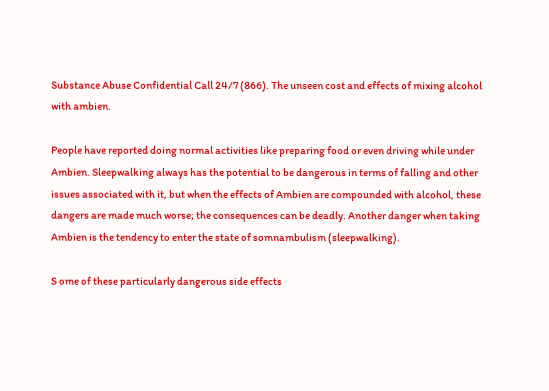Substance Abuse Confidential Call 24/7 (866). The unseen cost and effects of mixing alcohol with ambien.

People have reported doing normal activities like preparing food or even driving while under Ambien. Sleepwalking always has the potential to be dangerous in terms of falling and other issues associated with it, but when the effects of Ambien are compounded with alcohol, these dangers are made much worse; the consequences can be deadly. Another danger when taking Ambien is the tendency to enter the state of somnambulism (sleepwalking).

S ome of these particularly dangerous side effects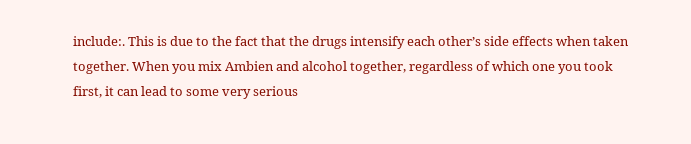include:. This is due to the fact that the drugs intensify each other’s side effects when taken together. When you mix Ambien and alcohol together, regardless of which one you took first, it can lead to some very serious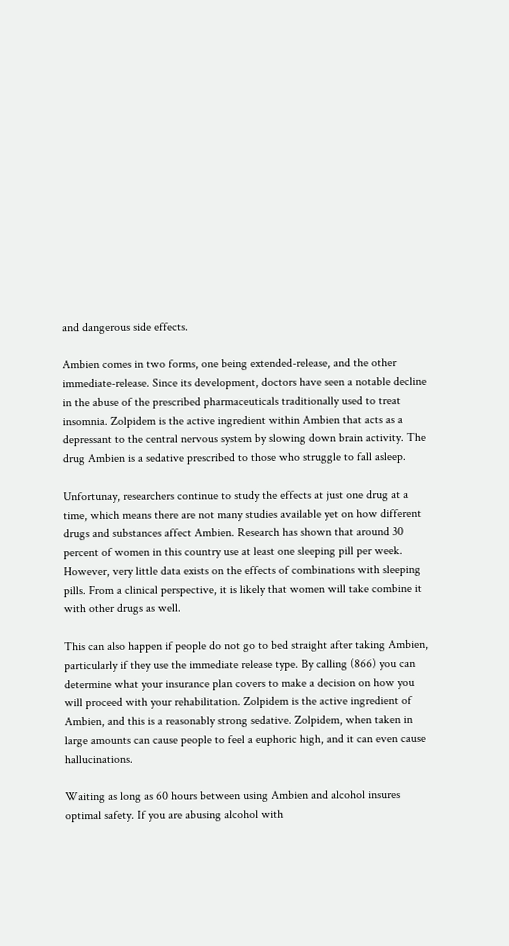and dangerous side effects.

Ambien comes in two forms, one being extended-release, and the other immediate-release. Since its development, doctors have seen a notable decline in the abuse of the prescribed pharmaceuticals traditionally used to treat insomnia. Zolpidem is the active ingredient within Ambien that acts as a depressant to the central nervous system by slowing down brain activity. The drug Ambien is a sedative prescribed to those who struggle to fall asleep.

Unfortunay, researchers continue to study the effects at just one drug at a time, which means there are not many studies available yet on how different drugs and substances affect Ambien. Research has shown that around 30 percent of women in this country use at least one sleeping pill per week. However, very little data exists on the effects of combinations with sleeping pills. From a clinical perspective, it is likely that women will take combine it with other drugs as well.

This can also happen if people do not go to bed straight after taking Ambien, particularly if they use the immediate release type. By calling (866) you can determine what your insurance plan covers to make a decision on how you will proceed with your rehabilitation. Zolpidem is the active ingredient of Ambien, and this is a reasonably strong sedative. Zolpidem, when taken in large amounts can cause people to feel a euphoric high, and it can even cause hallucinations.

Waiting as long as 60 hours between using Ambien and alcohol insures optimal safety. If you are abusing alcohol with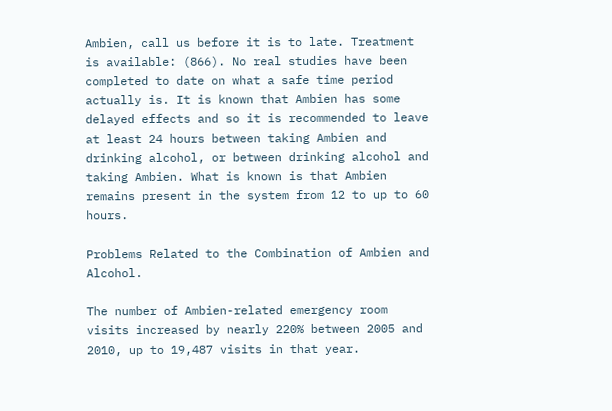Ambien, call us before it is to late. Treatment is available: (866). No real studies have been completed to date on what a safe time period actually is. It is known that Ambien has some delayed effects and so it is recommended to leave at least 24 hours between taking Ambien and drinking alcohol, or between drinking alcohol and taking Ambien. What is known is that Ambien remains present in the system from 12 to up to 60 hours.

Problems Related to the Combination of Ambien and Alcohol.

The number of Ambien-related emergency room visits increased by nearly 220% between 2005 and 2010, up to 19,487 visits in that year.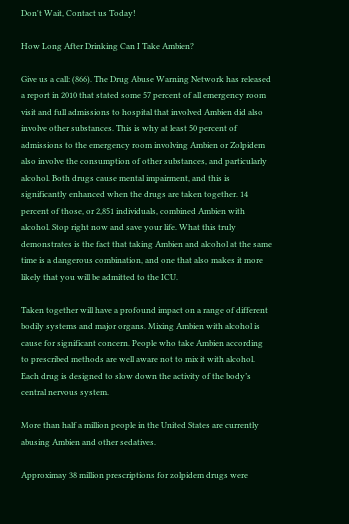Don't Wait, Contact us Today!

How Long After Drinking Can I Take Ambien?

Give us a call: (866). The Drug Abuse Warning Network has released a report in 2010 that stated some 57 percent of all emergency room visit and full admissions to hospital that involved Ambien did also involve other substances. This is why at least 50 percent of admissions to the emergency room involving Ambien or Zolpidem also involve the consumption of other substances, and particularly alcohol. Both drugs cause mental impairment, and this is significantly enhanced when the drugs are taken together. 14 percent of those, or 2,851 individuals, combined Ambien with alcohol. Stop right now and save your life. What this truly demonstrates is the fact that taking Ambien and alcohol at the same time is a dangerous combination, and one that also makes it more likely that you will be admitted to the ICU.

Taken together will have a profound impact on a range of different bodily systems and major organs. Mixing Ambien with alcohol is cause for significant concern. People who take Ambien according to prescribed methods are well aware not to mix it with alcohol. Each drug is designed to slow down the activity of the body’s central nervous system.

More than half a million people in the United States are currently abusing Ambien and other sedatives.

Approximay 38 million prescriptions for zolpidem drugs were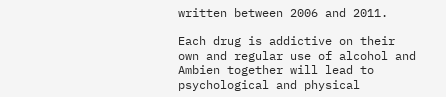written between 2006 and 2011.

Each drug is addictive on their own and regular use of alcohol and Ambien together will lead to psychological and physical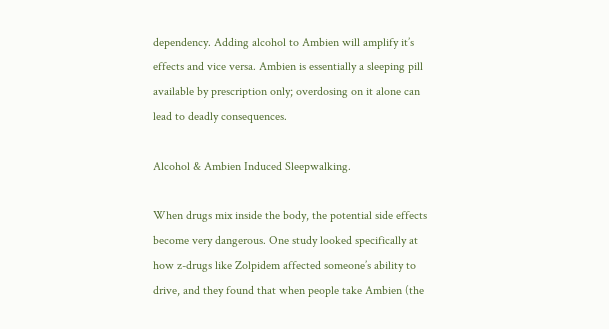dependency. Adding alcohol to Ambien will amplify it’s effects and vice versa. Ambien is essentially a sleeping pill available by prescription only; overdosing on it alone can lead to deadly consequences.

Alcohol & Ambien Induced Sleepwalking.

When drugs mix inside the body, the potential side effects become very dangerous. One study looked specifically at how z-drugs like Zolpidem affected someone’s ability to drive, and they found that when people take Ambien (the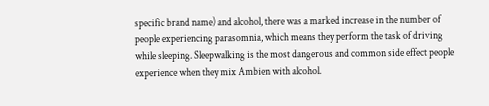specific brand name) and alcohol, there was a marked increase in the number of people experiencing parasomnia, which means they perform the task of driving while sleeping. Sleepwalking is the most dangerous and common side effect people experience when they mix Ambien with alcohol.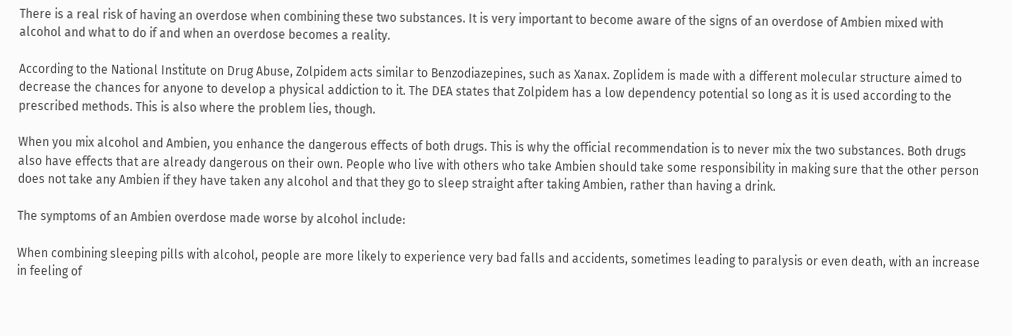There is a real risk of having an overdose when combining these two substances. It is very important to become aware of the signs of an overdose of Ambien mixed with alcohol and what to do if and when an overdose becomes a reality.

According to the National Institute on Drug Abuse, Zolpidem acts similar to Benzodiazepines, such as Xanax. Zoplidem is made with a different molecular structure aimed to decrease the chances for anyone to develop a physical addiction to it. The DEA states that Zolpidem has a low dependency potential so long as it is used according to the prescribed methods. This is also where the problem lies, though.

When you mix alcohol and Ambien, you enhance the dangerous effects of both drugs. This is why the official recommendation is to never mix the two substances. Both drugs also have effects that are already dangerous on their own. People who live with others who take Ambien should take some responsibility in making sure that the other person does not take any Ambien if they have taken any alcohol and that they go to sleep straight after taking Ambien, rather than having a drink.

The symptoms of an Ambien overdose made worse by alcohol include:

When combining sleeping pills with alcohol, people are more likely to experience very bad falls and accidents, sometimes leading to paralysis or even death, with an increase in feeling of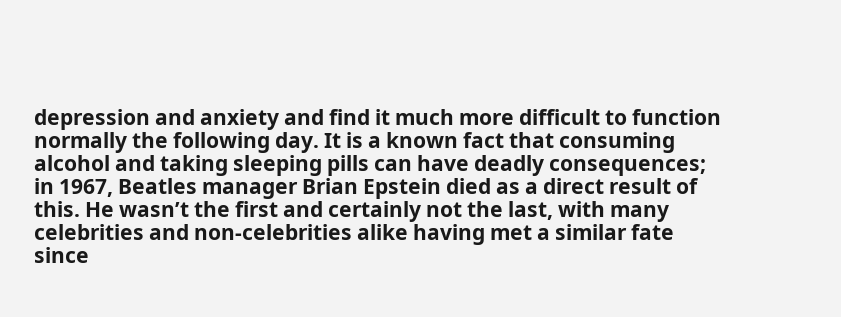depression and anxiety and find it much more difficult to function normally the following day. It is a known fact that consuming alcohol and taking sleeping pills can have deadly consequences; in 1967, Beatles manager Brian Epstein died as a direct result of this. He wasn’t the first and certainly not the last, with many celebrities and non-celebrities alike having met a similar fate since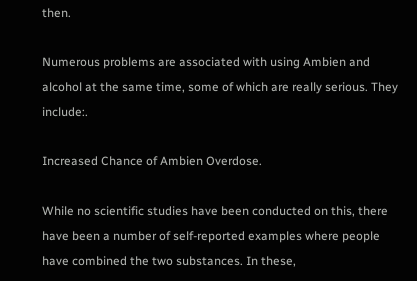then.

Numerous problems are associated with using Ambien and alcohol at the same time, some of which are really serious. They include:.

Increased Chance of Ambien Overdose.

While no scientific studies have been conducted on this, there have been a number of self-reported examples where people have combined the two substances. In these,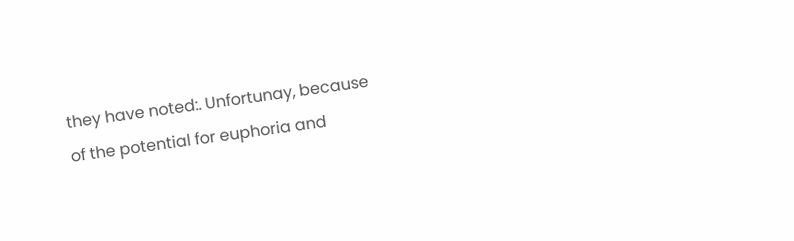they have noted:. Unfortunay, because of the potential for euphoria and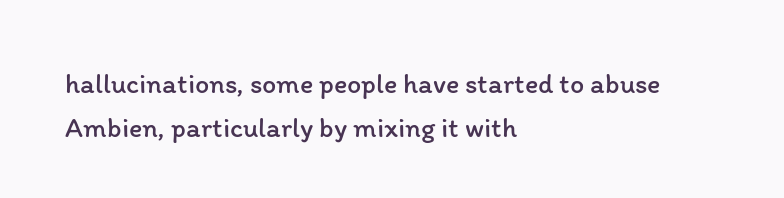hallucinations, some people have started to abuse Ambien, particularly by mixing it with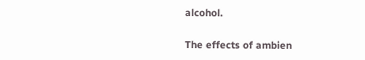alcohol.

The effects of ambien